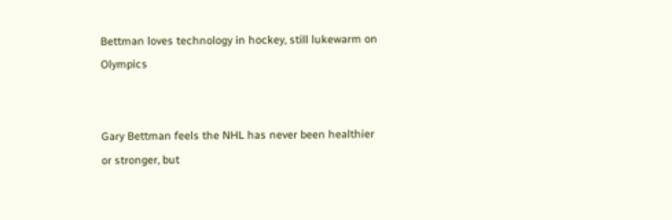Bettman loves technology in hockey, still lukewarm on Olympics


Gary Bettman feels the NHL has never been healthier or stronger, but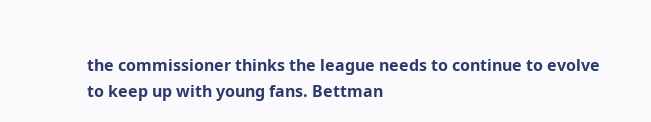the commissioner thinks the league needs to continue to evolve to keep up with young fans. Bettman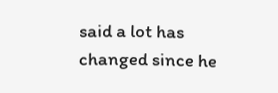said a lot has changed since he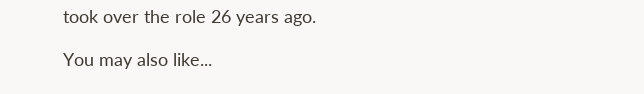took over the role 26 years ago.

You may also like...